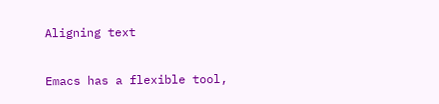Aligning text

Emacs has a flexible tool,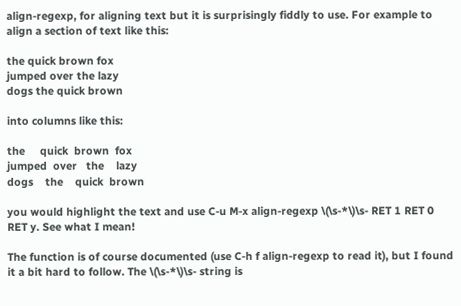align-regexp, for aligning text but it is surprisingly fiddly to use. For example to align a section of text like this:

the quick brown fox
jumped over the lazy
dogs the quick brown

into columns like this:

the     quick  brown  fox
jumped  over   the    lazy
dogs    the    quick  brown

you would highlight the text and use C-u M-x align-regexp \(\s-*\)\s- RET 1 RET 0 RET y. See what I mean!

The function is of course documented (use C-h f align-regexp to read it), but I found it a bit hard to follow. The \(\s-*\)\s- string is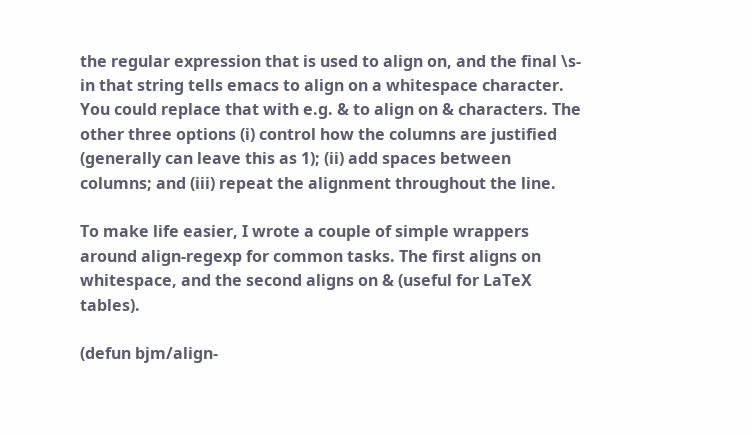the regular expression that is used to align on, and the final \s- in that string tells emacs to align on a whitespace character. You could replace that with e.g. & to align on & characters. The other three options (i) control how the columns are justified (generally can leave this as 1); (ii) add spaces between columns; and (iii) repeat the alignment throughout the line.

To make life easier, I wrote a couple of simple wrappers around align-regexp for common tasks. The first aligns on whitespace, and the second aligns on & (useful for LaTeX tables).

(defun bjm/align-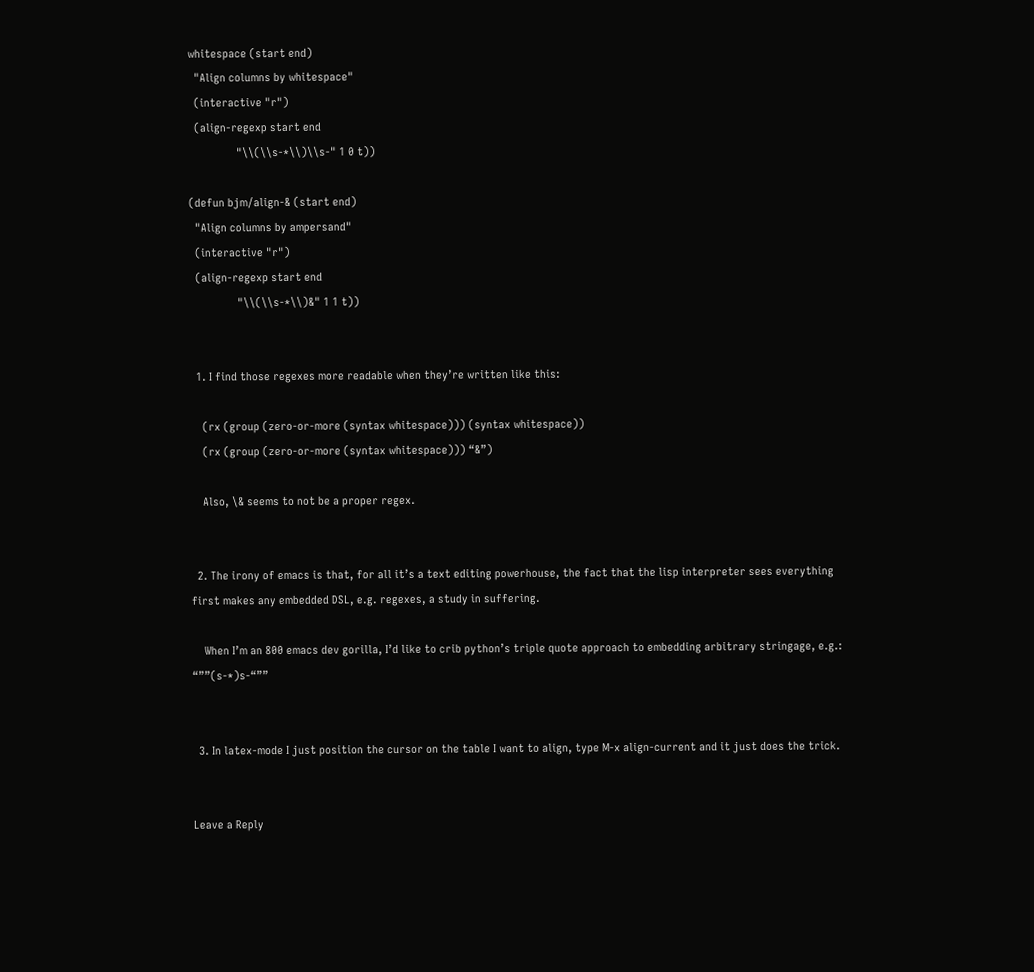whitespace (start end)
  "Align columns by whitespace"
  (interactive "r")
  (align-regexp start end
                "\\(\\s-*\\)\\s-" 1 0 t))

(defun bjm/align-& (start end)
  "Align columns by ampersand"
  (interactive "r")
  (align-regexp start end
                "\\(\\s-*\\)&" 1 1 t))


  1. I find those regexes more readable when they’re written like this:

    (rx (group (zero-or-more (syntax whitespace))) (syntax whitespace))
    (rx (group (zero-or-more (syntax whitespace))) “&”)

    Also, \& seems to not be a proper regex.


  2. The irony of emacs is that, for all it’s a text editing powerhouse, the fact that the lisp interpreter sees everything first makes any embedded DSL, e.g. regexes, a study in suffering.

    When I’m an 800 emacs dev gorilla, I’d like to crib python’s triple quote approach to embedding arbitrary stringage, e.g.: “””(s-*)s-“””


  3. In latex-mode I just position the cursor on the table I want to align, type M-x align-current and it just does the trick.


Leave a Reply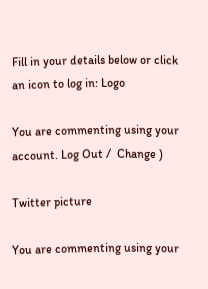Fill in your details below or click an icon to log in: Logo

You are commenting using your account. Log Out /  Change )

Twitter picture

You are commenting using your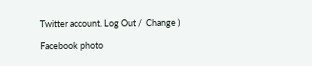Twitter account. Log Out /  Change )

Facebook photo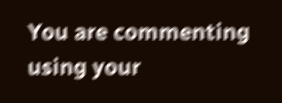You are commenting using your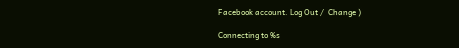Facebook account. Log Out /  Change )

Connecting to %s